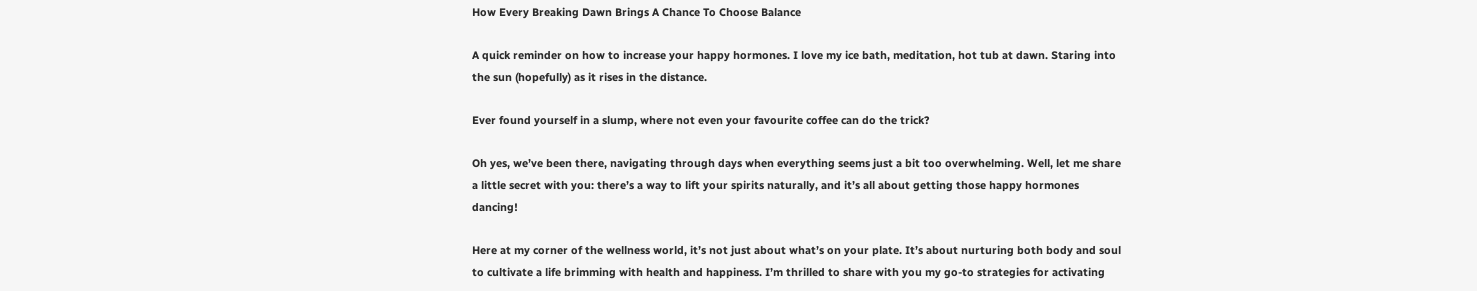How Every Breaking Dawn Brings A Chance To Choose Balance

A quick reminder on how to increase your happy hormones. I love my ice bath, meditation, hot tub at dawn. Staring into the sun (hopefully) as it rises in the distance.

Ever found yourself in a slump, where not even your favourite coffee can do the trick?

Oh yes, we’ve been there, navigating through days when everything seems just a bit too overwhelming. Well, let me share a little secret with you: there’s a way to lift your spirits naturally, and it’s all about getting those happy hormones dancing!

Here at my corner of the wellness world, it’s not just about what’s on your plate. It’s about nurturing both body and soul to cultivate a life brimming with health and happiness. I’m thrilled to share with you my go-to strategies for activating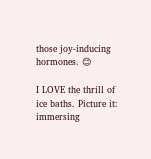those joy-inducing hormones. 😊

I LOVE the thrill of ice baths. Picture it: immersing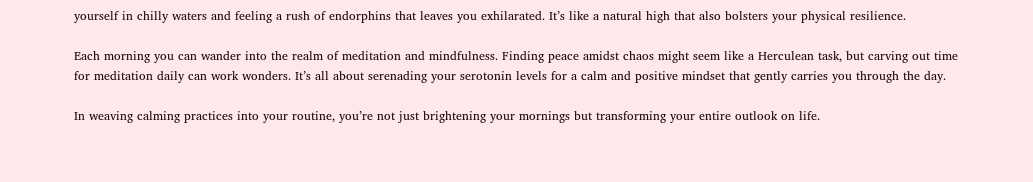yourself in chilly waters and feeling a rush of endorphins that leaves you exhilarated. It’s like a natural high that also bolsters your physical resilience.

Each morning you can wander into the realm of meditation and mindfulness. Finding peace amidst chaos might seem like a Herculean task, but carving out time for meditation daily can work wonders. It’s all about serenading your serotonin levels for a calm and positive mindset that gently carries you through the day.

In weaving calming practices into your routine, you’re not just brightening your mornings but transforming your entire outlook on life.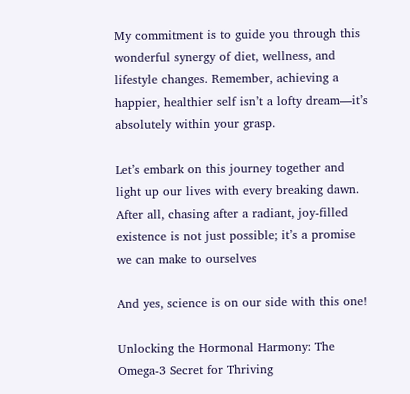My commitment is to guide you through this wonderful synergy of diet, wellness, and lifestyle changes. Remember, achieving a happier, healthier self isn’t a lofty dream—it’s absolutely within your grasp.

Let’s embark on this journey together and light up our lives with every breaking dawn. After all, chasing after a radiant, joy-filled existence is not just possible; it’s a promise we can make to ourselves

And yes, science is on our side with this one!

Unlocking the Hormonal Harmony: The Omega-3 Secret for Thriving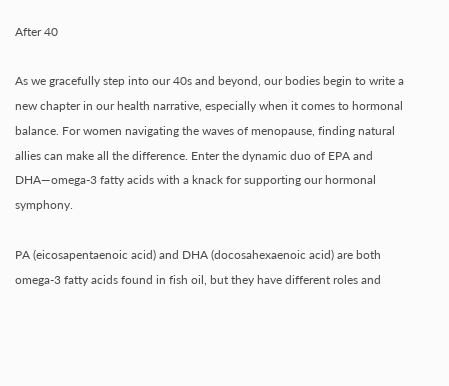After 40

As we gracefully step into our 40s and beyond, our bodies begin to write a new chapter in our health narrative, especially when it comes to hormonal balance. For women navigating the waves of menopause, finding natural allies can make all the difference. Enter the dynamic duo of EPA and DHA—omega-3 fatty acids with a knack for supporting our hormonal symphony.

PA (eicosapentaenoic acid) and DHA (docosahexaenoic acid) are both omega-3 fatty acids found in fish oil, but they have different roles and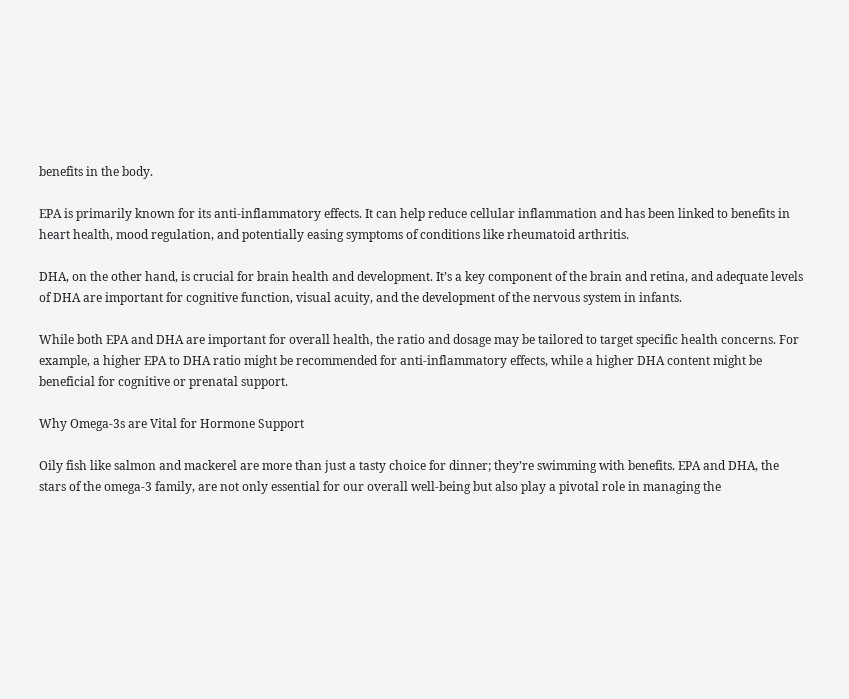benefits in the body.

EPA is primarily known for its anti-inflammatory effects. It can help reduce cellular inflammation and has been linked to benefits in heart health, mood regulation, and potentially easing symptoms of conditions like rheumatoid arthritis.

DHA, on the other hand, is crucial for brain health and development. It’s a key component of the brain and retina, and adequate levels of DHA are important for cognitive function, visual acuity, and the development of the nervous system in infants.

While both EPA and DHA are important for overall health, the ratio and dosage may be tailored to target specific health concerns. For example, a higher EPA to DHA ratio might be recommended for anti-inflammatory effects, while a higher DHA content might be beneficial for cognitive or prenatal support.

Why Omega-3s are Vital for Hormone Support

Oily fish like salmon and mackerel are more than just a tasty choice for dinner; they’re swimming with benefits. EPA and DHA, the stars of the omega-3 family, are not only essential for our overall well-being but also play a pivotal role in managing the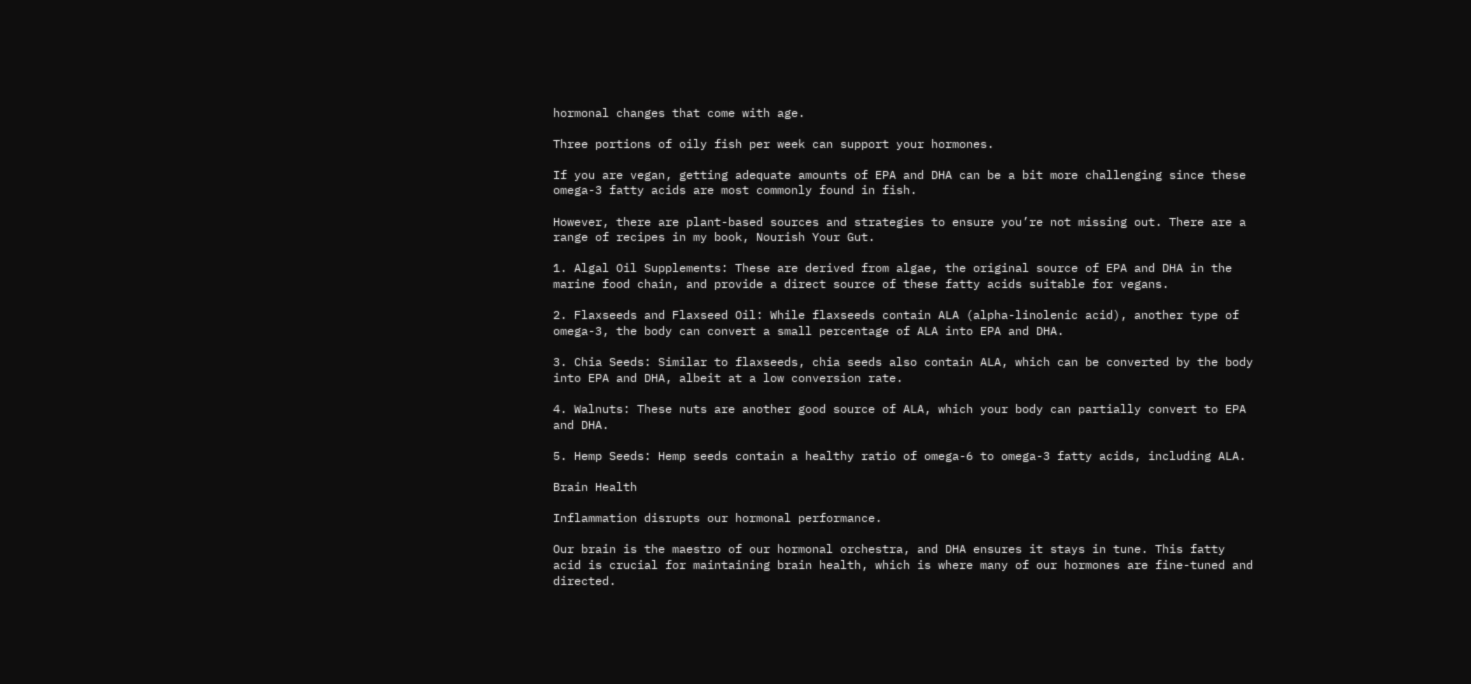hormonal changes that come with age.

Three portions of oily fish per week can support your hormones.

If you are vegan, getting adequate amounts of EPA and DHA can be a bit more challenging since these omega-3 fatty acids are most commonly found in fish.

However, there are plant-based sources and strategies to ensure you’re not missing out. There are a range of recipes in my book, Nourish Your Gut.

1. Algal Oil Supplements: These are derived from algae, the original source of EPA and DHA in the marine food chain, and provide a direct source of these fatty acids suitable for vegans.

2. Flaxseeds and Flaxseed Oil: While flaxseeds contain ALA (alpha-linolenic acid), another type of omega-3, the body can convert a small percentage of ALA into EPA and DHA.

3. Chia Seeds: Similar to flaxseeds, chia seeds also contain ALA, which can be converted by the body into EPA and DHA, albeit at a low conversion rate.

4. Walnuts: These nuts are another good source of ALA, which your body can partially convert to EPA and DHA.

5. Hemp Seeds: Hemp seeds contain a healthy ratio of omega-6 to omega-3 fatty acids, including ALA.

Brain Health

Inflammation disrupts our hormonal performance.

Our brain is the maestro of our hormonal orchestra, and DHA ensures it stays in tune. This fatty acid is crucial for maintaining brain health, which is where many of our hormones are fine-tuned and directed.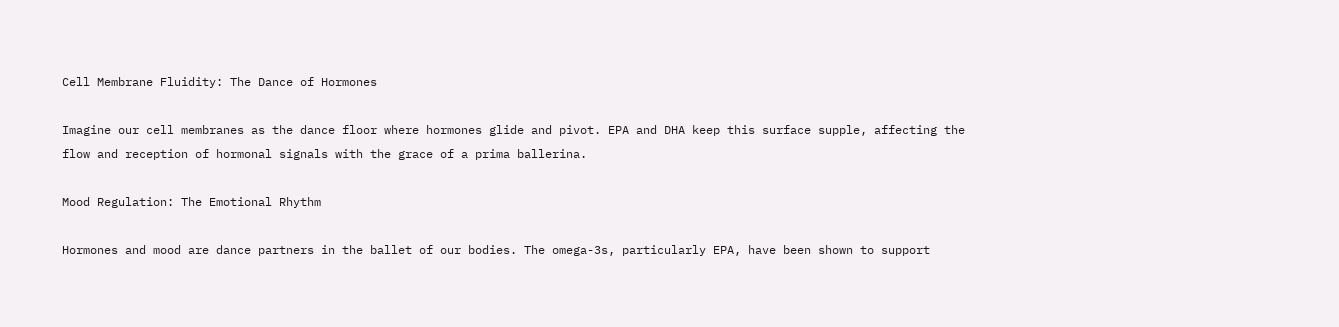Cell Membrane Fluidity: The Dance of Hormones

Imagine our cell membranes as the dance floor where hormones glide and pivot. EPA and DHA keep this surface supple, affecting the flow and reception of hormonal signals with the grace of a prima ballerina.

Mood Regulation: The Emotional Rhythm

Hormones and mood are dance partners in the ballet of our bodies. The omega-3s, particularly EPA, have been shown to support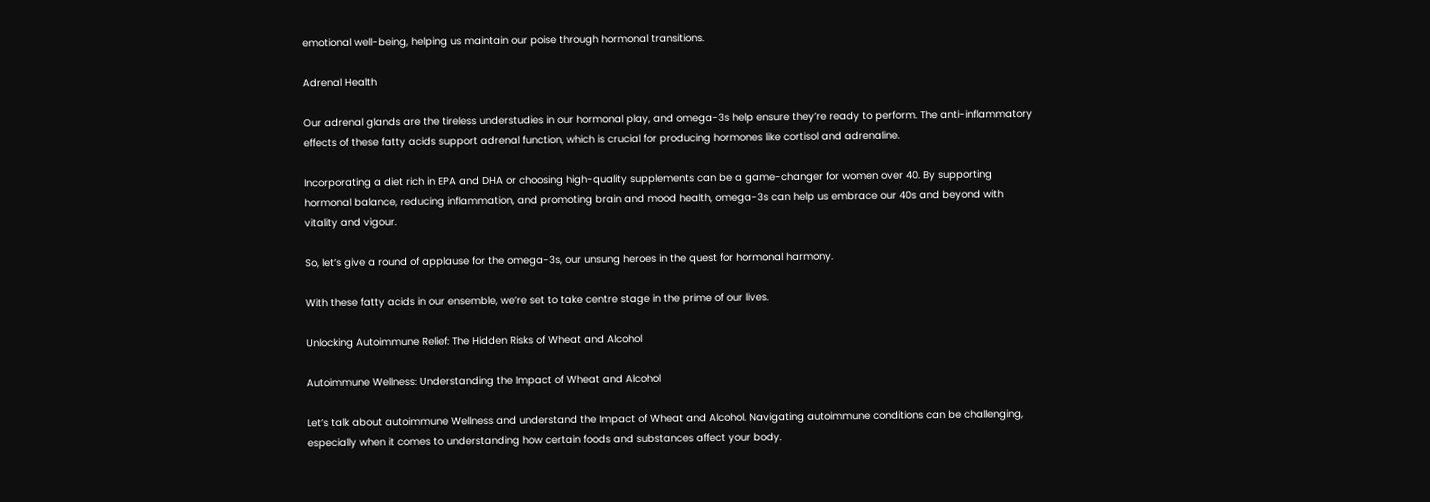emotional well-being, helping us maintain our poise through hormonal transitions.

Adrenal Health

Our adrenal glands are the tireless understudies in our hormonal play, and omega-3s help ensure they’re ready to perform. The anti-inflammatory effects of these fatty acids support adrenal function, which is crucial for producing hormones like cortisol and adrenaline.

Incorporating a diet rich in EPA and DHA or choosing high-quality supplements can be a game-changer for women over 40. By supporting hormonal balance, reducing inflammation, and promoting brain and mood health, omega-3s can help us embrace our 40s and beyond with vitality and vigour.

So, let’s give a round of applause for the omega-3s, our unsung heroes in the quest for hormonal harmony.

With these fatty acids in our ensemble, we’re set to take centre stage in the prime of our lives.

Unlocking Autoimmune Relief: The Hidden Risks of Wheat and Alcohol

Autoimmune Wellness: Understanding the Impact of Wheat and Alcohol

Let’s talk about autoimmune Wellness and understand the Impact of Wheat and Alcohol. Navigating autoimmune conditions can be challenging, especially when it comes to understanding how certain foods and substances affect your body.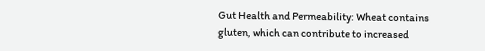Gut Health and Permeability: Wheat contains gluten, which can contribute to increased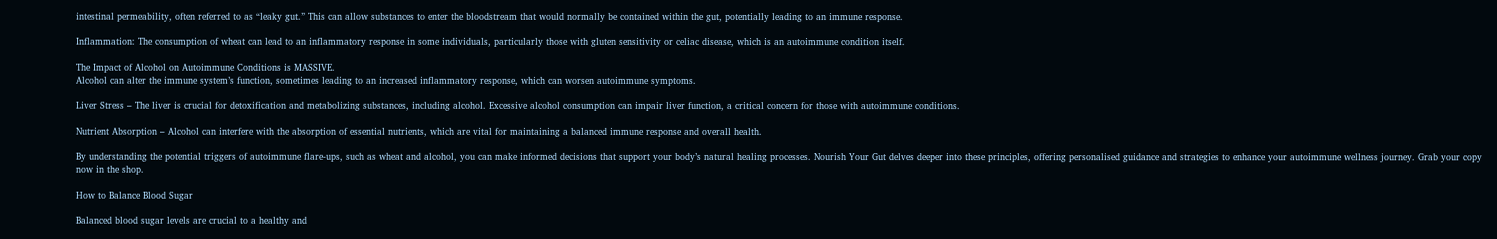intestinal permeability, often referred to as “leaky gut.” This can allow substances to enter the bloodstream that would normally be contained within the gut, potentially leading to an immune response.

Inflammation: The consumption of wheat can lead to an inflammatory response in some individuals, particularly those with gluten sensitivity or celiac disease, which is an autoimmune condition itself.

The Impact of Alcohol on Autoimmune Conditions is MASSIVE.
Alcohol can alter the immune system’s function, sometimes leading to an increased inflammatory response, which can worsen autoimmune symptoms.

Liver Stress – The liver is crucial for detoxification and metabolizing substances, including alcohol. Excessive alcohol consumption can impair liver function, a critical concern for those with autoimmune conditions.

Nutrient Absorption – Alcohol can interfere with the absorption of essential nutrients, which are vital for maintaining a balanced immune response and overall health.

By understanding the potential triggers of autoimmune flare-ups, such as wheat and alcohol, you can make informed decisions that support your body’s natural healing processes. Nourish Your Gut delves deeper into these principles, offering personalised guidance and strategies to enhance your autoimmune wellness journey. Grab your copy now in the shop.

How to Balance Blood Sugar

Balanced blood sugar levels are crucial to a healthy and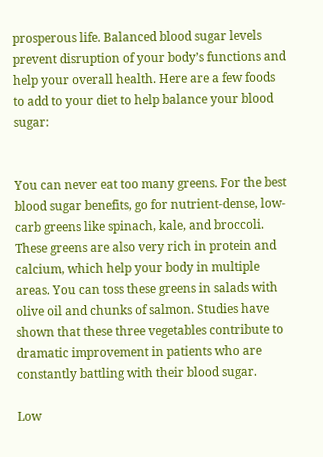prosperous life. Balanced blood sugar levels prevent disruption of your body’s functions and help your overall health. Here are a few foods to add to your diet to help balance your blood sugar:


You can never eat too many greens. For the best blood sugar benefits, go for nutrient-dense, low-carb greens like spinach, kale, and broccoli. These greens are also very rich in protein and calcium, which help your body in multiple areas. You can toss these greens in salads with olive oil and chunks of salmon. Studies have shown that these three vegetables contribute to dramatic improvement in patients who are constantly battling with their blood sugar.

Low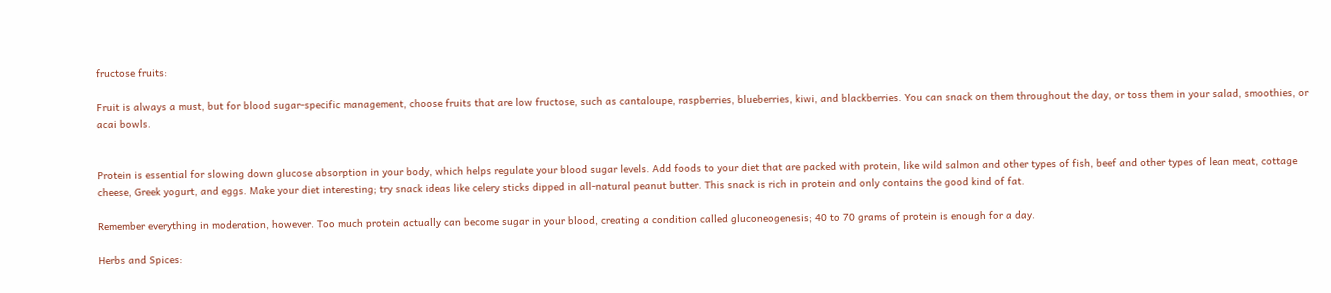fructose fruits:

Fruit is always a must, but for blood sugar-specific management, choose fruits that are low fructose, such as cantaloupe, raspberries, blueberries, kiwi, and blackberries. You can snack on them throughout the day, or toss them in your salad, smoothies, or acai bowls.


Protein is essential for slowing down glucose absorption in your body, which helps regulate your blood sugar levels. Add foods to your diet that are packed with protein, like wild salmon and other types of fish, beef and other types of lean meat, cottage cheese, Greek yogurt, and eggs. Make your diet interesting; try snack ideas like celery sticks dipped in all-natural peanut butter. This snack is rich in protein and only contains the good kind of fat.

Remember everything in moderation, however. Too much protein actually can become sugar in your blood, creating a condition called gluconeogenesis; 40 to 70 grams of protein is enough for a day.

Herbs and Spices: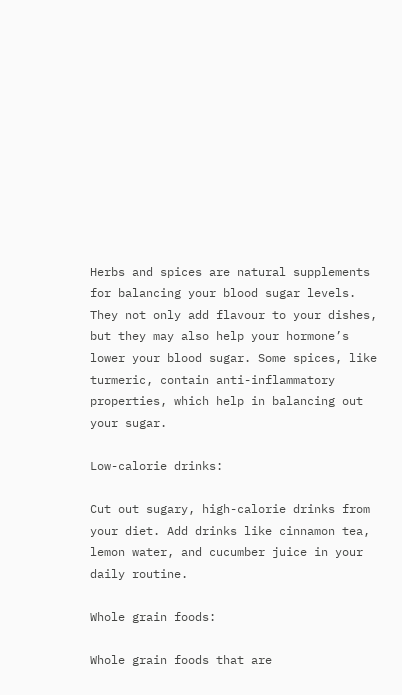Herbs and spices are natural supplements for balancing your blood sugar levels. They not only add flavour to your dishes, but they may also help your hormone’s lower your blood sugar. Some spices, like turmeric, contain anti-inflammatory properties, which help in balancing out your sugar.

Low-calorie drinks:

Cut out sugary, high-calorie drinks from your diet. Add drinks like cinnamon tea, lemon water, and cucumber juice in your daily routine.

Whole grain foods:

Whole grain foods that are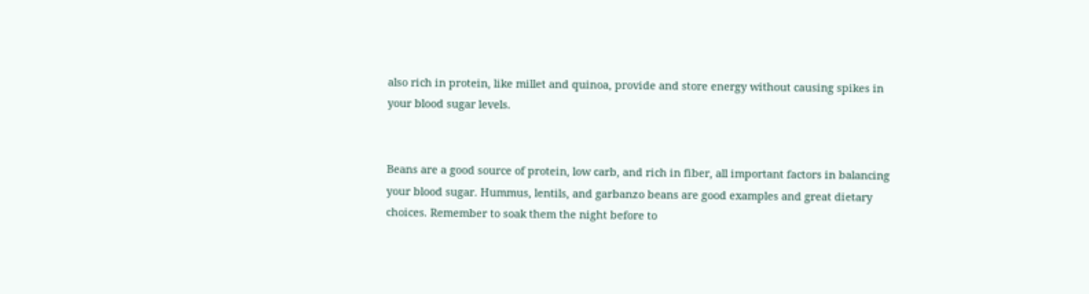also rich in protein, like millet and quinoa, provide and store energy without causing spikes in your blood sugar levels.


Beans are a good source of protein, low carb, and rich in fiber, all important factors in balancing your blood sugar. Hummus, lentils, and garbanzo beans are good examples and great dietary choices. Remember to soak them the night before to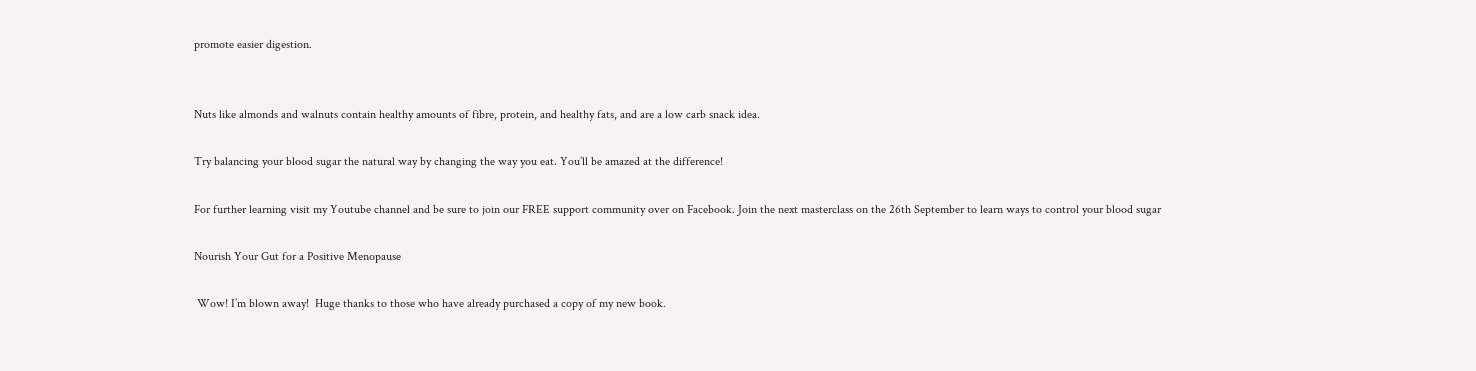promote easier digestion.


Nuts like almonds and walnuts contain healthy amounts of fibre, protein, and healthy fats, and are a low carb snack idea.

Try balancing your blood sugar the natural way by changing the way you eat. You’ll be amazed at the difference!

For further learning visit my Youtube channel and be sure to join our FREE support community over on Facebook. Join the next masterclass on the 26th September to learn ways to control your blood sugar

Nourish Your Gut for a Positive Menopause

 Wow! I’m blown away!  Huge thanks to those who have already purchased a copy of my new book.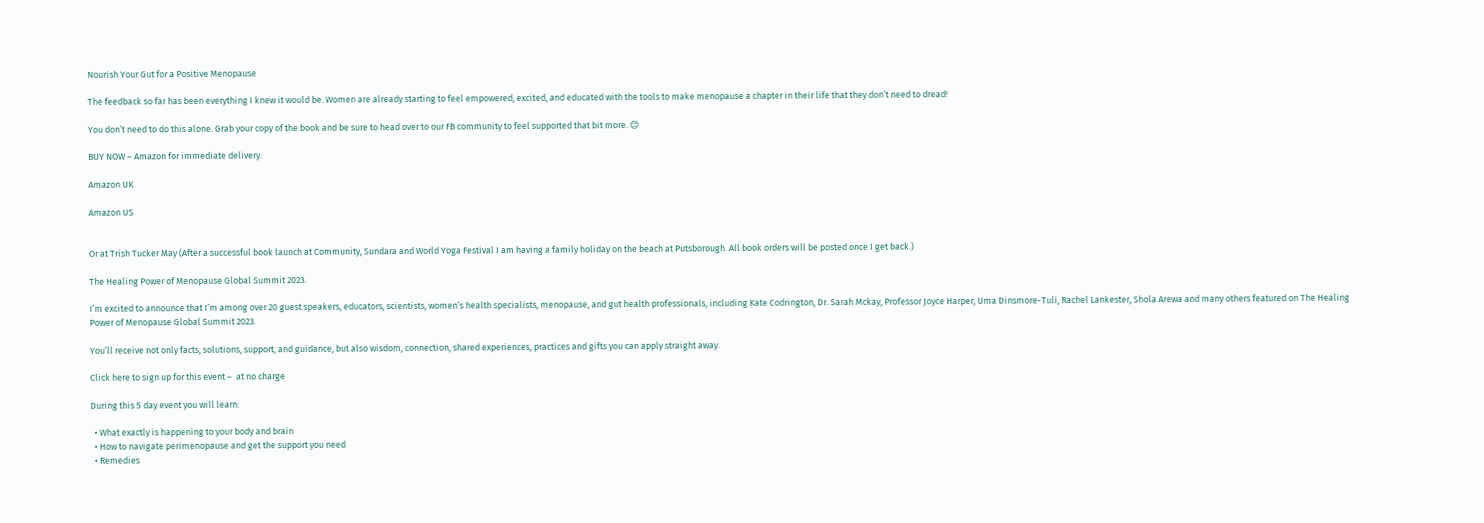Nourish Your Gut for a Positive Menopause

The feedback so far has been everything I knew it would be. Women are already starting to feel empowered, excited, and educated with the tools to make menopause a chapter in their life that they don’t need to dread!

You don’t need to do this alone. Grab your copy of the book and be sure to head over to our FB community to feel supported that bit more. 😊

BUY NOW – Amazon for immediate delivery.

Amazon UK

Amazon US


Or at Trish Tucker May (After a successful book launch at Community, Sundara and World Yoga Festival I am having a family holiday on the beach at Putsborough. All book orders will be posted once I get back.)

The Healing Power of Menopause Global Summit 2023.

I’m excited to announce that I’m among over 20 guest speakers, educators, scientists, women’s health specialists, menopause, and gut health professionals, including Kate Codrington, Dr. Sarah Mckay, Professor Joyce Harper, Uma Dinsmore-Tuli, Rachel Lankester, Shola Arewa and many others featured on The Healing Power of Menopause Global Summit 2023.

You’ll receive not only facts, solutions, support, and guidance, but also wisdom, connection, shared experiences, practices and gifts you can apply straight away.

Click here to sign up for this event –  at no charge

During this 5 day event you will learn:

  • What exactly is happening to your body and brain
  • How to navigate perimenopause and get the support you need
  • Remedies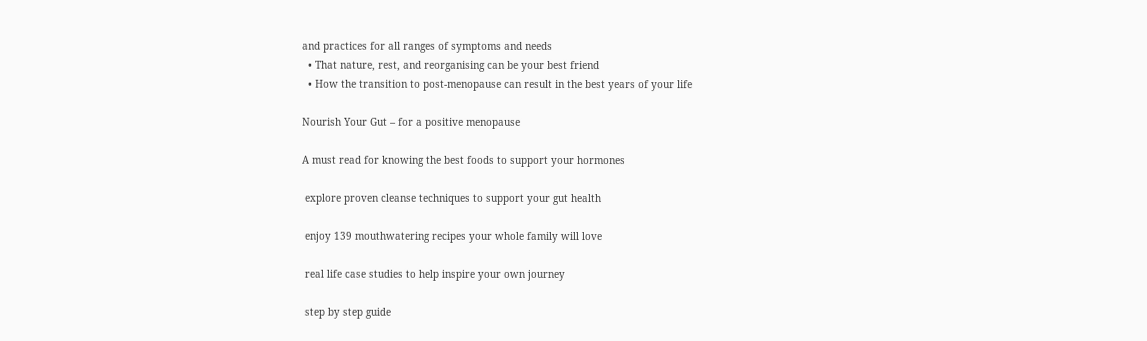and practices for all ranges of symptoms and needs
  • That nature, rest, and reorganising can be your best friend
  • How the transition to post-menopause can result in the best years of your life

Nourish Your Gut – for a positive menopause

A must read for knowing the best foods to support your hormones

 explore proven cleanse techniques to support your gut health

 enjoy 139 mouthwatering recipes your whole family will love

 real life case studies to help inspire your own journey

 step by step guide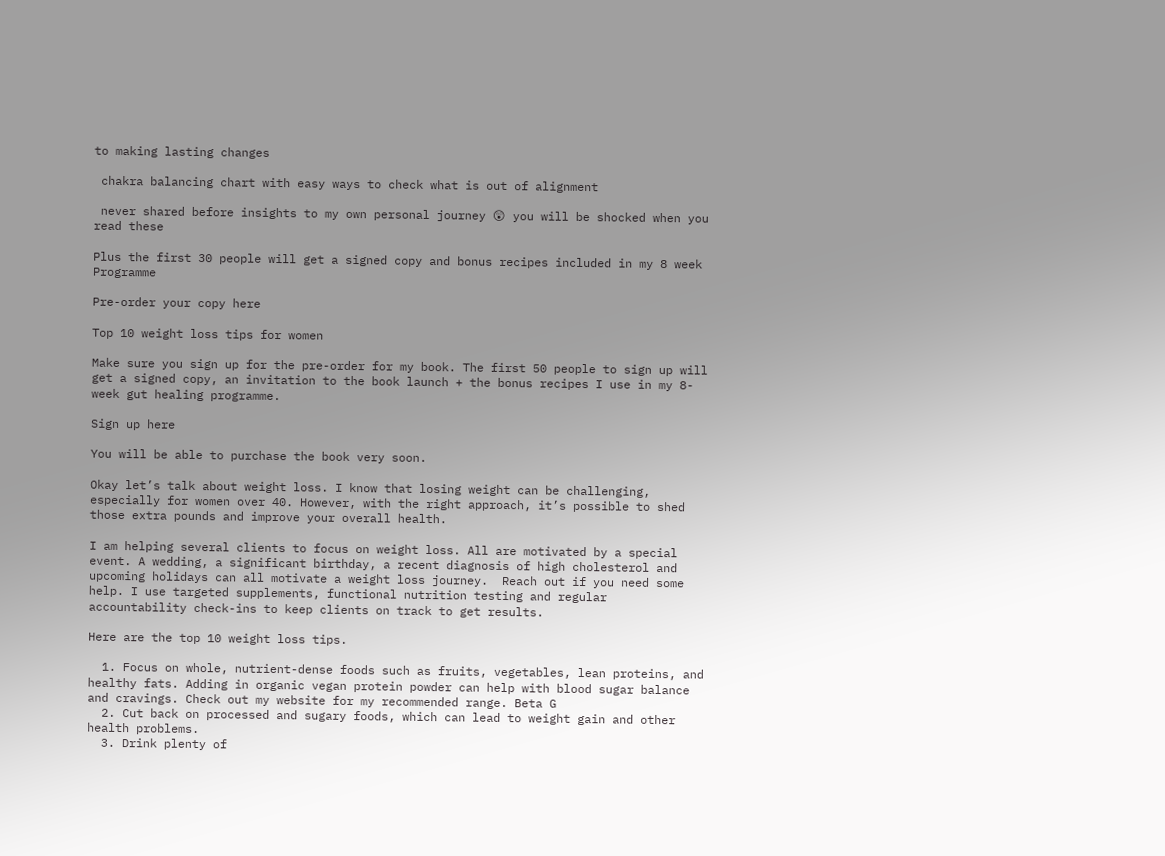to making lasting changes

 chakra balancing chart with easy ways to check what is out of alignment

 never shared before insights to my own personal journey 😲 you will be shocked when you read these

Plus the first 30 people will get a signed copy and bonus recipes included in my 8 week Programme

Pre-order your copy here

Top 10 weight loss tips for women

Make sure you sign up for the pre-order for my book. The first 50 people to sign up will get a signed copy, an invitation to the book launch + the bonus recipes I use in my 8-week gut healing programme.

Sign up here

You will be able to purchase the book very soon.

Okay let’s talk about weight loss. I know that losing weight can be challenging, especially for women over 40. However, with the right approach, it’s possible to shed those extra pounds and improve your overall health.

I am helping several clients to focus on weight loss. All are motivated by a special event. A wedding, a significant birthday, a recent diagnosis of high cholesterol and upcoming holidays can all motivate a weight loss journey.  Reach out if you need some help. I use targeted supplements, functional nutrition testing and regular accountability check-ins to keep clients on track to get results.

Here are the top 10 weight loss tips.

  1. Focus on whole, nutrient-dense foods such as fruits, vegetables, lean proteins, and healthy fats. Adding in organic vegan protein powder can help with blood sugar balance and cravings. Check out my website for my recommended range. Beta G
  2. Cut back on processed and sugary foods, which can lead to weight gain and other health problems.
  3. Drink plenty of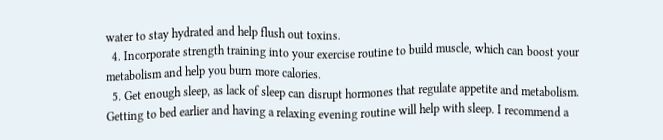water to stay hydrated and help flush out toxins.
  4. Incorporate strength training into your exercise routine to build muscle, which can boost your metabolism and help you burn more calories.
  5. Get enough sleep, as lack of sleep can disrupt hormones that regulate appetite and metabolism. Getting to bed earlier and having a relaxing evening routine will help with sleep. I recommend a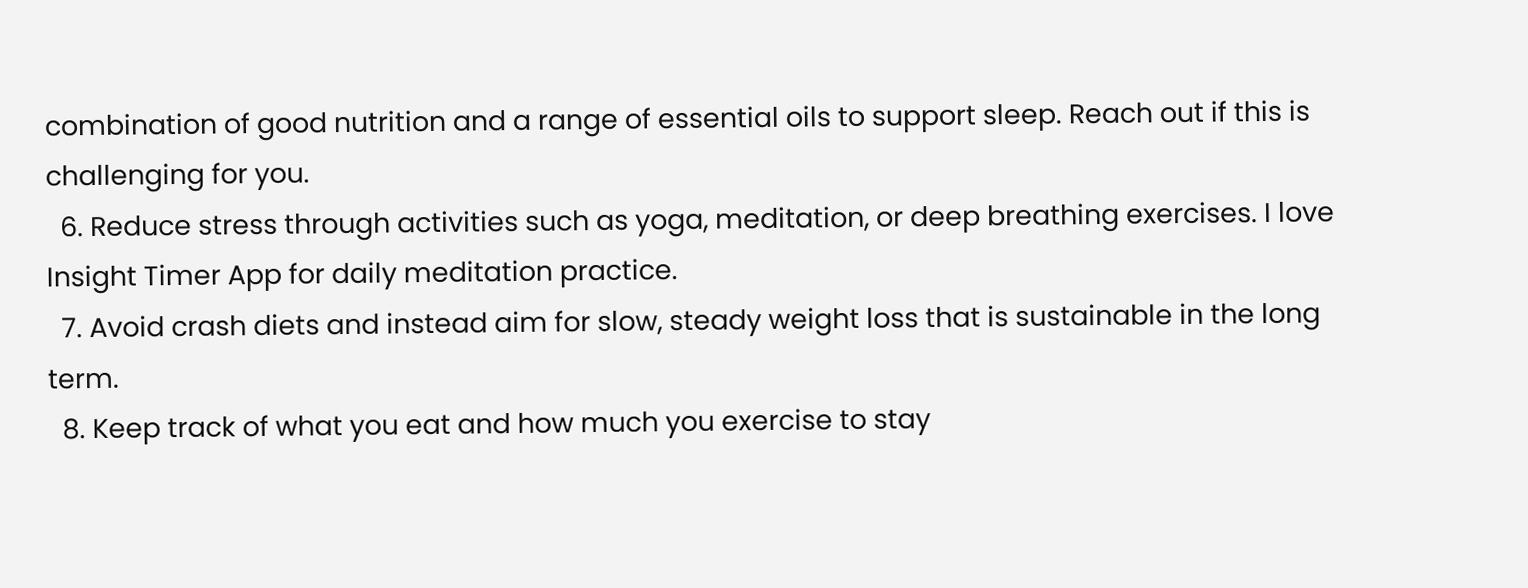combination of good nutrition and a range of essential oils to support sleep. Reach out if this is challenging for you.
  6. Reduce stress through activities such as yoga, meditation, or deep breathing exercises. I love Insight Timer App for daily meditation practice.
  7. Avoid crash diets and instead aim for slow, steady weight loss that is sustainable in the long term.
  8. Keep track of what you eat and how much you exercise to stay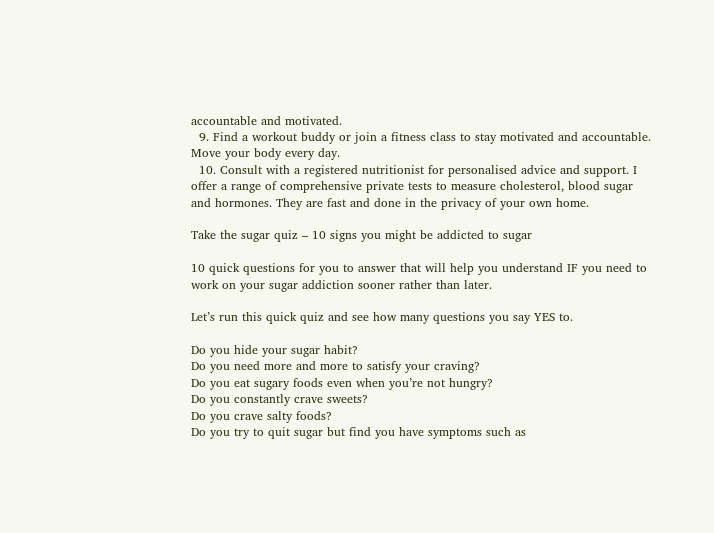accountable and motivated.
  9. Find a workout buddy or join a fitness class to stay motivated and accountable. Move your body every day.
  10. Consult with a registered nutritionist for personalised advice and support. I offer a range of comprehensive private tests to measure cholesterol, blood sugar and hormones. They are fast and done in the privacy of your own home.

Take the sugar quiz – 10 signs you might be addicted to sugar

10 quick questions for you to answer that will help you understand IF you need to work on your sugar addiction sooner rather than later.

Let’s run this quick quiz and see how many questions you say YES to.

Do you hide your sugar habit?
Do you need more and more to satisfy your craving?
Do you eat sugary foods even when you’re not hungry?
Do you constantly crave sweets?
Do you crave salty foods?
Do you try to quit sugar but find you have symptoms such as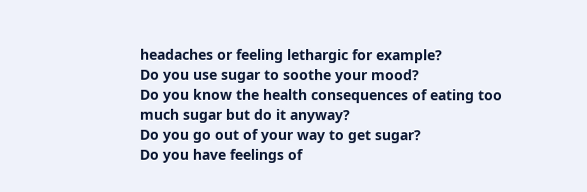headaches or feeling lethargic for example?
Do you use sugar to soothe your mood?
Do you know the health consequences of eating too much sugar but do it anyway?
Do you go out of your way to get sugar?
Do you have feelings of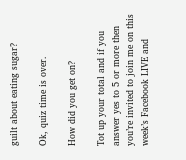guilt about eating sugar?

Ok, quiz time is over.

How did you get on?

Tot up your total and if you answer yes to 5 or more then you’re invited to join me on this week’s Facebook LIVE and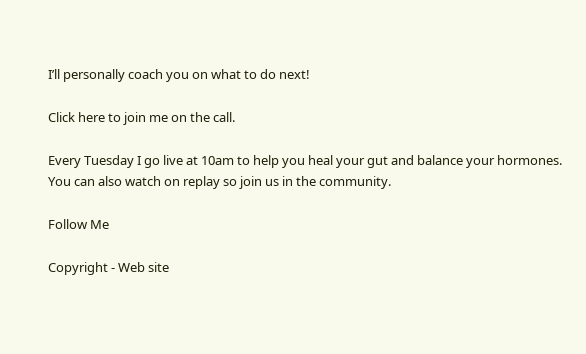I’ll personally coach you on what to do next!

Click here to join me on the call.

Every Tuesday I go live at 10am to help you heal your gut and balance your hormones. You can also watch on replay so join us in the community.

Follow Me

Copyright - Web site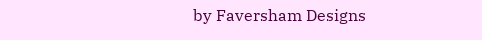by Faversham Designs